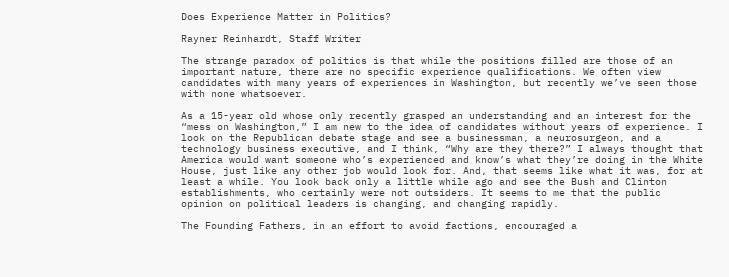Does Experience Matter in Politics?

Rayner Reinhardt, Staff Writer

The strange paradox of politics is that while the positions filled are those of an important nature, there are no specific experience qualifications. We often view candidates with many years of experiences in Washington, but recently we’ve seen those with none whatsoever.

As a 15-year old whose only recently grasped an understanding and an interest for the “mess on Washington,” I am new to the idea of candidates without years of experience. I look on the Republican debate stage and see a businessman, a neurosurgeon, and a technology business executive, and I think, “Why are they there?” I always thought that America would want someone who’s experienced and know’s what they’re doing in the White House, just like any other job would look for. And, that seems like what it was, for at least a while. You look back only a little while ago and see the Bush and Clinton establishments, who certainly were not outsiders. It seems to me that the public opinion on political leaders is changing, and changing rapidly.

The Founding Fathers, in an effort to avoid factions, encouraged a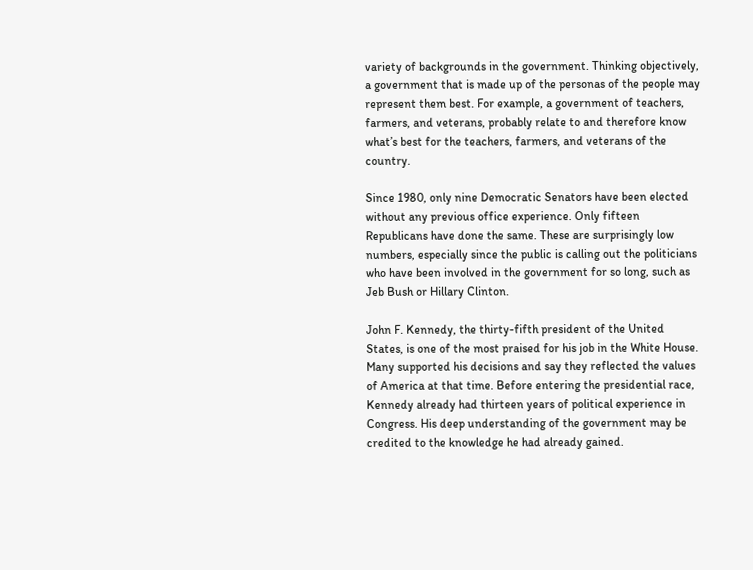variety of backgrounds in the government. Thinking objectively, a government that is made up of the personas of the people may represent them best. For example, a government of teachers, farmers, and veterans, probably relate to and therefore know what’s best for the teachers, farmers, and veterans of the country.

Since 1980, only nine Democratic Senators have been elected without any previous office experience. Only fifteen Republicans have done the same. These are surprisingly low numbers, especially since the public is calling out the politicians who have been involved in the government for so long, such as Jeb Bush or Hillary Clinton.

John F. Kennedy, the thirty-fifth president of the United States, is one of the most praised for his job in the White House. Many supported his decisions and say they reflected the values of America at that time. Before entering the presidential race, Kennedy already had thirteen years of political experience in Congress. His deep understanding of the government may be credited to the knowledge he had already gained.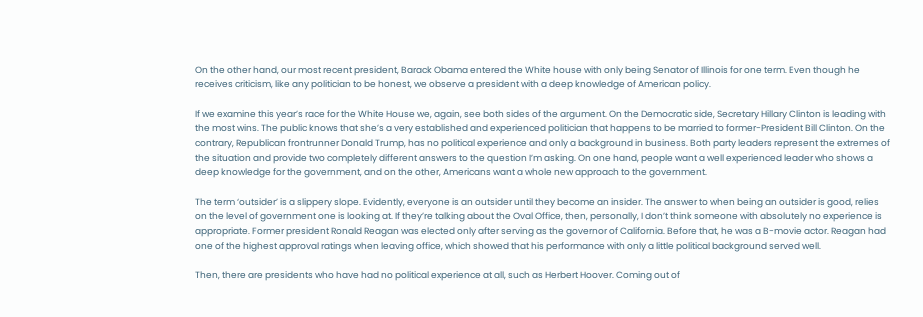On the other hand, our most recent president, Barack Obama entered the White house with only being Senator of Illinois for one term. Even though he receives criticism, like any politician to be honest, we observe a president with a deep knowledge of American policy.

If we examine this year’s race for the White House we, again, see both sides of the argument. On the Democratic side, Secretary Hillary Clinton is leading with the most wins. The public knows that she’s a very established and experienced politician that happens to be married to former-President Bill Clinton. On the contrary, Republican frontrunner Donald Trump, has no political experience and only a background in business. Both party leaders represent the extremes of the situation and provide two completely different answers to the question I’m asking. On one hand, people want a well experienced leader who shows a deep knowledge for the government, and on the other, Americans want a whole new approach to the government.

The term ‘outsider’ is a slippery slope. Evidently, everyone is an outsider until they become an insider. The answer to when being an outsider is good, relies on the level of government one is looking at. If they’re talking about the Oval Office, then, personally, I don’t think someone with absolutely no experience is appropriate. Former president Ronald Reagan was elected only after serving as the governor of California. Before that, he was a B-movie actor. Reagan had one of the highest approval ratings when leaving office, which showed that his performance with only a little political background served well.

Then, there are presidents who have had no political experience at all, such as Herbert Hoover. Coming out of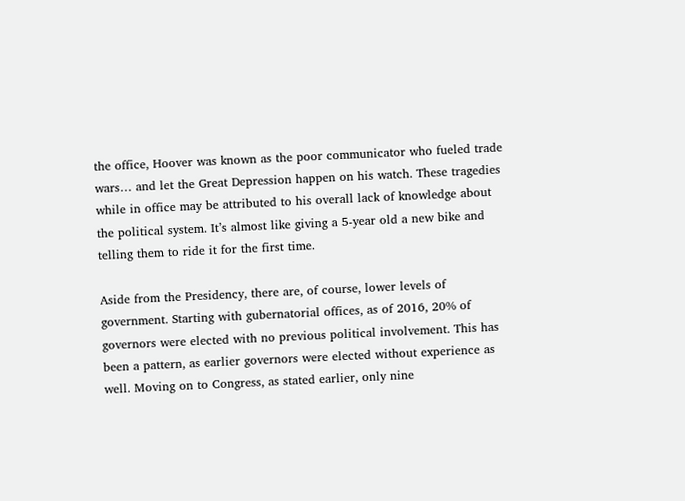the office, Hoover was known as the poor communicator who fueled trade wars… and let the Great Depression happen on his watch. These tragedies while in office may be attributed to his overall lack of knowledge about the political system. It’s almost like giving a 5-year old a new bike and telling them to ride it for the first time.

Aside from the Presidency, there are, of course, lower levels of government. Starting with gubernatorial offices, as of 2016, 20% of governors were elected with no previous political involvement. This has been a pattern, as earlier governors were elected without experience as well. Moving on to Congress, as stated earlier, only nine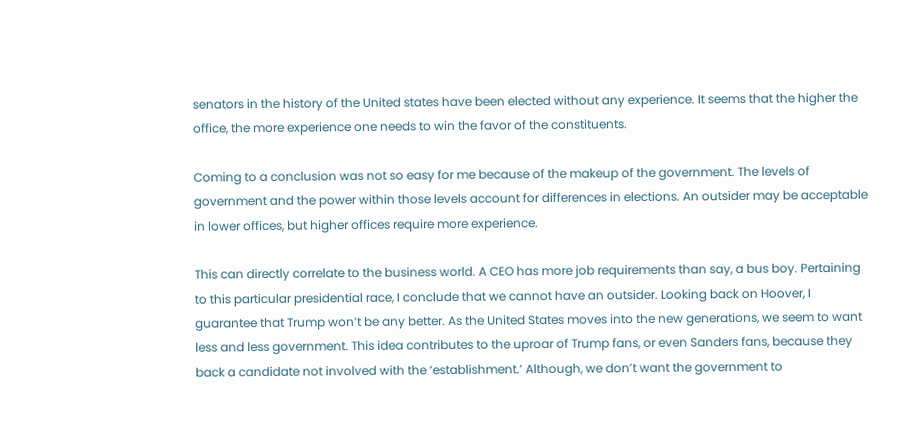senators in the history of the United states have been elected without any experience. It seems that the higher the office, the more experience one needs to win the favor of the constituents.

Coming to a conclusion was not so easy for me because of the makeup of the government. The levels of government and the power within those levels account for differences in elections. An outsider may be acceptable in lower offices, but higher offices require more experience.

This can directly correlate to the business world. A CEO has more job requirements than say, a bus boy. Pertaining to this particular presidential race, I conclude that we cannot have an outsider. Looking back on Hoover, I guarantee that Trump won’t be any better. As the United States moves into the new generations, we seem to want less and less government. This idea contributes to the uproar of Trump fans, or even Sanders fans, because they back a candidate not involved with the ‘establishment.’ Although, we don’t want the government to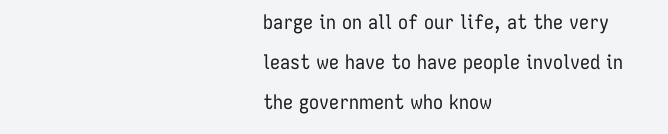barge in on all of our life, at the very least we have to have people involved in the government who know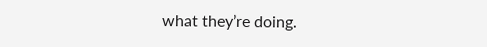what they’re doing.